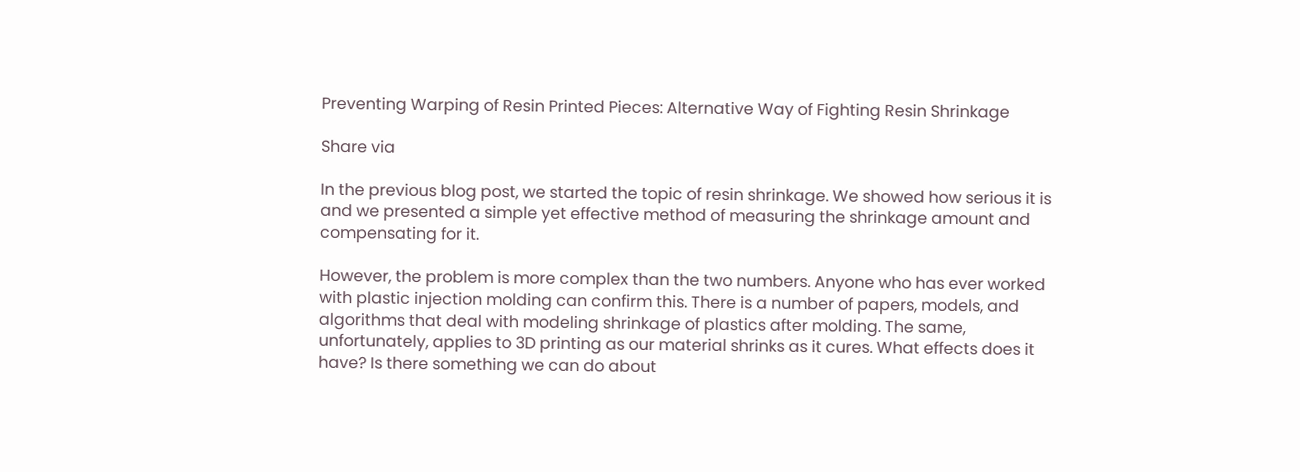Preventing Warping of Resin Printed Pieces: Alternative Way of Fighting Resin Shrinkage

Share via

In the previous blog post, we started the topic of resin shrinkage. We showed how serious it is and we presented a simple yet effective method of measuring the shrinkage amount and compensating for it.

However, the problem is more complex than the two numbers. Anyone who has ever worked with plastic injection molding can confirm this. There is a number of papers, models, and algorithms that deal with modeling shrinkage of plastics after molding. The same, unfortunately, applies to 3D printing as our material shrinks as it cures. What effects does it have? Is there something we can do about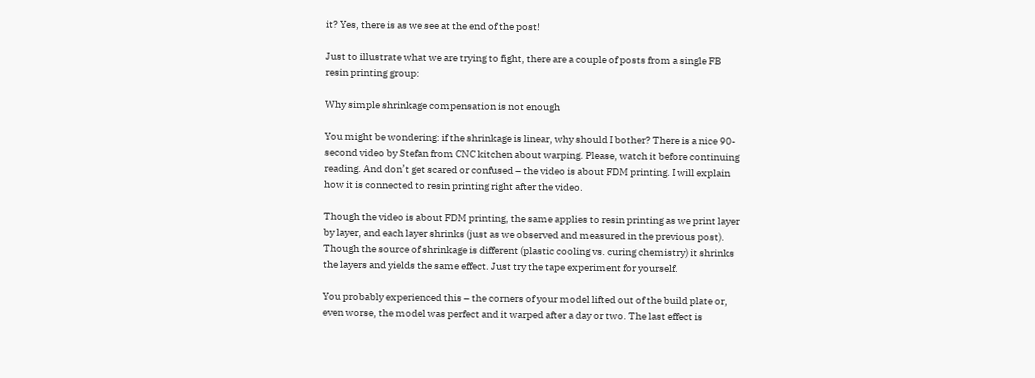it? Yes, there is as we see at the end of the post!

Just to illustrate what we are trying to fight, there are a couple of posts from a single FB resin printing group:

Why simple shrinkage compensation is not enough

You might be wondering: if the shrinkage is linear, why should I bother? There is a nice 90-second video by Stefan from CNC kitchen about warping. Please, watch it before continuing reading. And don’t get scared or confused – the video is about FDM printing. I will explain how it is connected to resin printing right after the video.

Though the video is about FDM printing, the same applies to resin printing as we print layer by layer, and each layer shrinks (just as we observed and measured in the previous post). Though the source of shrinkage is different (plastic cooling vs. curing chemistry) it shrinks the layers and yields the same effect. Just try the tape experiment for yourself.

You probably experienced this – the corners of your model lifted out of the build plate or, even worse, the model was perfect and it warped after a day or two. The last effect is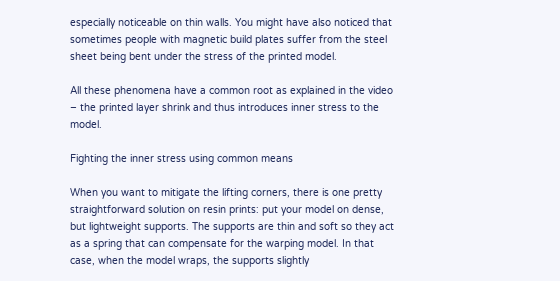especially noticeable on thin walls. You might have also noticed that sometimes people with magnetic build plates suffer from the steel sheet being bent under the stress of the printed model.

All these phenomena have a common root as explained in the video – the printed layer shrink and thus introduces inner stress to the model.

Fighting the inner stress using common means

When you want to mitigate the lifting corners, there is one pretty straightforward solution on resin prints: put your model on dense, but lightweight supports. The supports are thin and soft so they act as a spring that can compensate for the warping model. In that case, when the model wraps, the supports slightly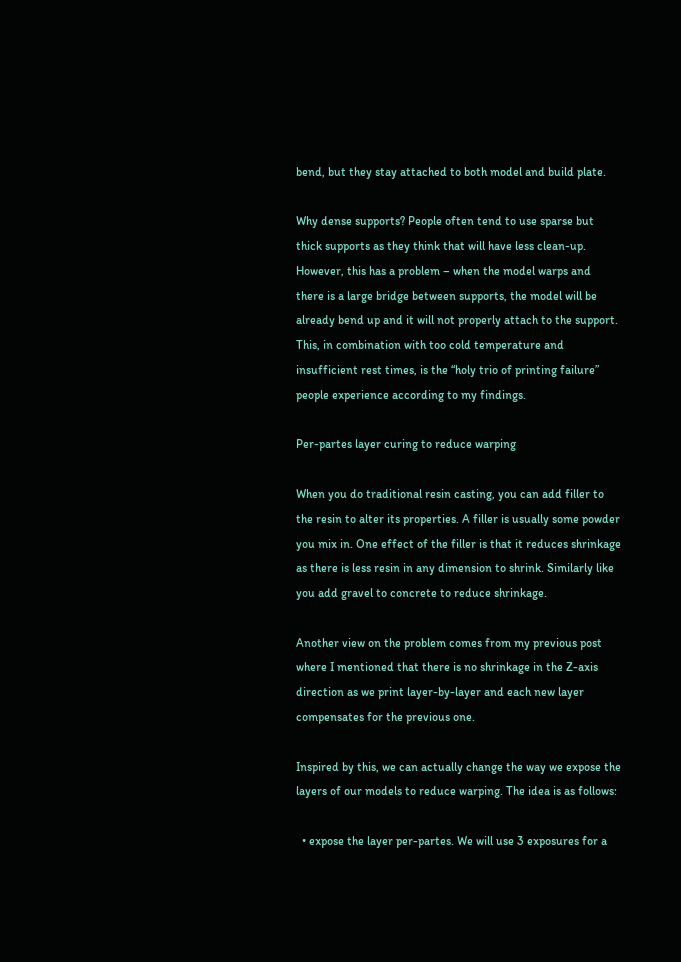bend, but they stay attached to both model and build plate.

Why dense supports? People often tend to use sparse but thick supports as they think that will have less clean-up. However, this has a problem – when the model warps and there is a large bridge between supports, the model will be already bend up and it will not properly attach to the support. This, in combination with too cold temperature and insufficient rest times, is the “holy trio of printing failure” people experience according to my findings.

Per-partes layer curing to reduce warping

When you do traditional resin casting, you can add filler to the resin to alter its properties. A filler is usually some powder you mix in. One effect of the filler is that it reduces shrinkage as there is less resin in any dimension to shrink. Similarly like you add gravel to concrete to reduce shrinkage.

Another view on the problem comes from my previous post where I mentioned that there is no shrinkage in the Z-axis direction as we print layer-by-layer and each new layer compensates for the previous one.

Inspired by this, we can actually change the way we expose the layers of our models to reduce warping. The idea is as follows:

  • expose the layer per-partes. We will use 3 exposures for a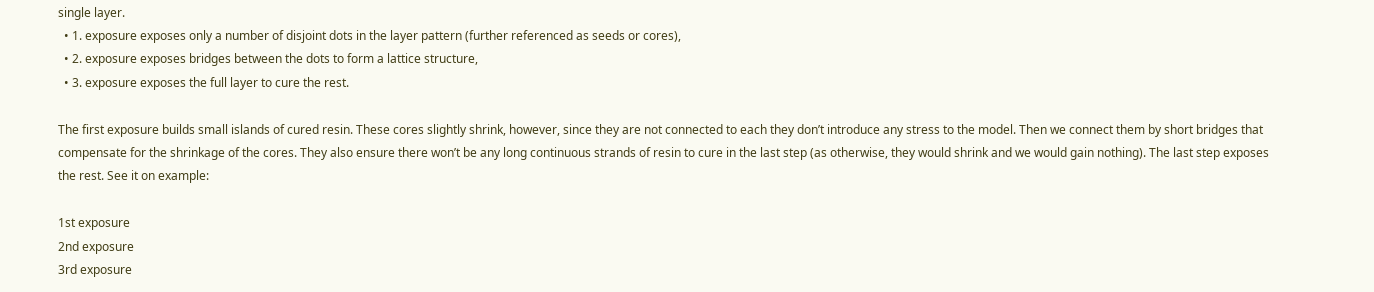single layer.
  • 1. exposure exposes only a number of disjoint dots in the layer pattern (further referenced as seeds or cores),
  • 2. exposure exposes bridges between the dots to form a lattice structure,
  • 3. exposure exposes the full layer to cure the rest.

The first exposure builds small islands of cured resin. These cores slightly shrink, however, since they are not connected to each they don’t introduce any stress to the model. Then we connect them by short bridges that compensate for the shrinkage of the cores. They also ensure there won’t be any long continuous strands of resin to cure in the last step (as otherwise, they would shrink and we would gain nothing). The last step exposes the rest. See it on example:

1st exposure
2nd exposure
3rd exposure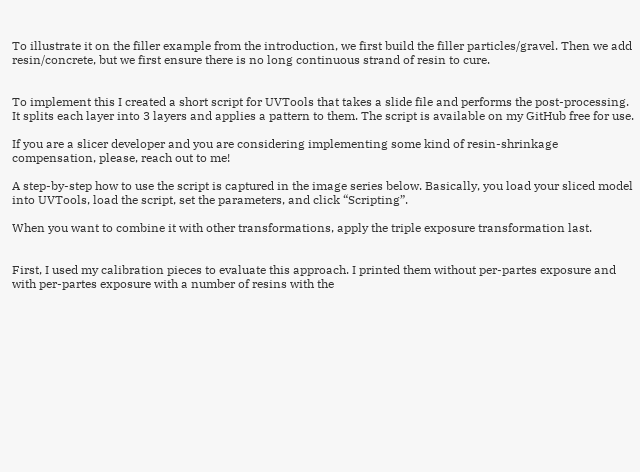To illustrate it on the filler example from the introduction, we first build the filler particles/gravel. Then we add resin/concrete, but we first ensure there is no long continuous strand of resin to cure.


To implement this I created a short script for UVTools that takes a slide file and performs the post-processing. It splits each layer into 3 layers and applies a pattern to them. The script is available on my GitHub free for use.

If you are a slicer developer and you are considering implementing some kind of resin-shrinkage compensation, please, reach out to me!

A step-by-step how to use the script is captured in the image series below. Basically, you load your sliced model into UVTools, load the script, set the parameters, and click “Scripting”.

When you want to combine it with other transformations, apply the triple exposure transformation last.


First, I used my calibration pieces to evaluate this approach. I printed them without per-partes exposure and with per-partes exposure with a number of resins with the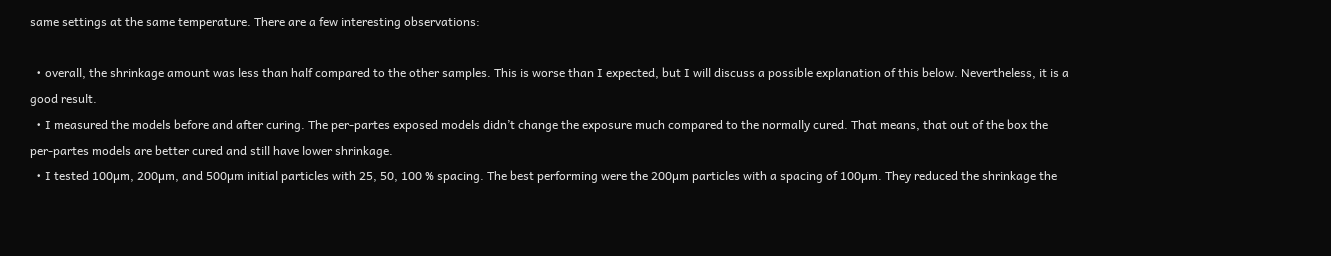same settings at the same temperature. There are a few interesting observations:

  • overall, the shrinkage amount was less than half compared to the other samples. This is worse than I expected, but I will discuss a possible explanation of this below. Nevertheless, it is a good result.
  • I measured the models before and after curing. The per-partes exposed models didn’t change the exposure much compared to the normally cured. That means, that out of the box the per-partes models are better cured and still have lower shrinkage.
  • I tested 100µm, 200µm, and 500µm initial particles with 25, 50, 100 % spacing. The best performing were the 200µm particles with a spacing of 100µm. They reduced the shrinkage the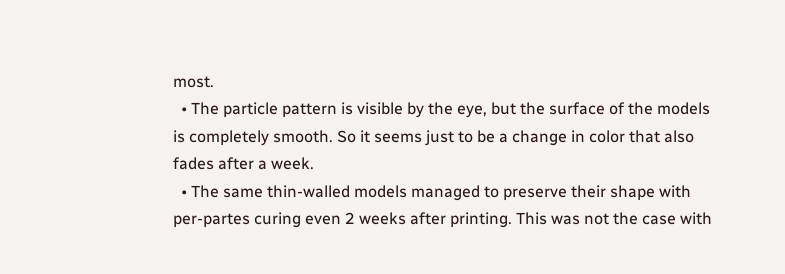most.
  • The particle pattern is visible by the eye, but the surface of the models is completely smooth. So it seems just to be a change in color that also fades after a week.
  • The same thin-walled models managed to preserve their shape with per-partes curing even 2 weeks after printing. This was not the case with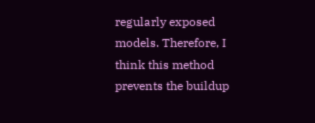regularly exposed models. Therefore, I think this method prevents the buildup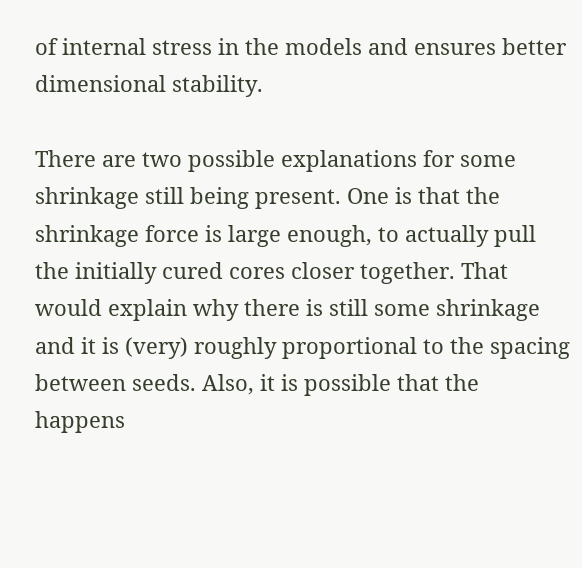of internal stress in the models and ensures better dimensional stability.

There are two possible explanations for some shrinkage still being present. One is that the shrinkage force is large enough, to actually pull the initially cured cores closer together. That would explain why there is still some shrinkage and it is (very) roughly proportional to the spacing between seeds. Also, it is possible that the happens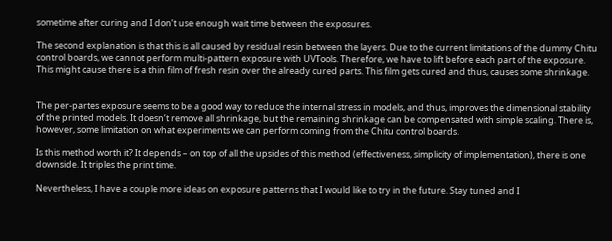sometime after curing and I don’t use enough wait time between the exposures.

The second explanation is that this is all caused by residual resin between the layers. Due to the current limitations of the dummy Chitu control boards, we cannot perform multi-pattern exposure with UVTools. Therefore, we have to lift before each part of the exposure. This might cause there is a thin film of fresh resin over the already cured parts. This film gets cured and thus, causes some shrinkage.


The per-partes exposure seems to be a good way to reduce the internal stress in models, and thus, improves the dimensional stability of the printed models. It doesn’t remove all shrinkage, but the remaining shrinkage can be compensated with simple scaling. There is, however, some limitation on what experiments we can perform coming from the Chitu control boards.

Is this method worth it? It depends – on top of all the upsides of this method (effectiveness, simplicity of implementation), there is one downside. It triples the print time.

Nevertheless, I have a couple more ideas on exposure patterns that I would like to try in the future. Stay tuned and I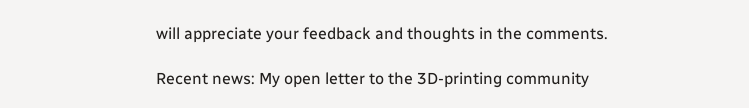will appreciate your feedback and thoughts in the comments.

Recent news: My open letter to the 3D-printing community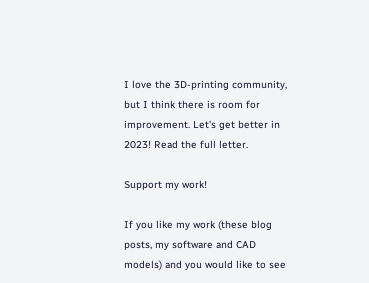I love the 3D-printing community, but I think there is room for improvement. Let's get better in 2023! Read the full letter.

Support my work!

If you like my work (these blog posts, my software and CAD models) and you would like to see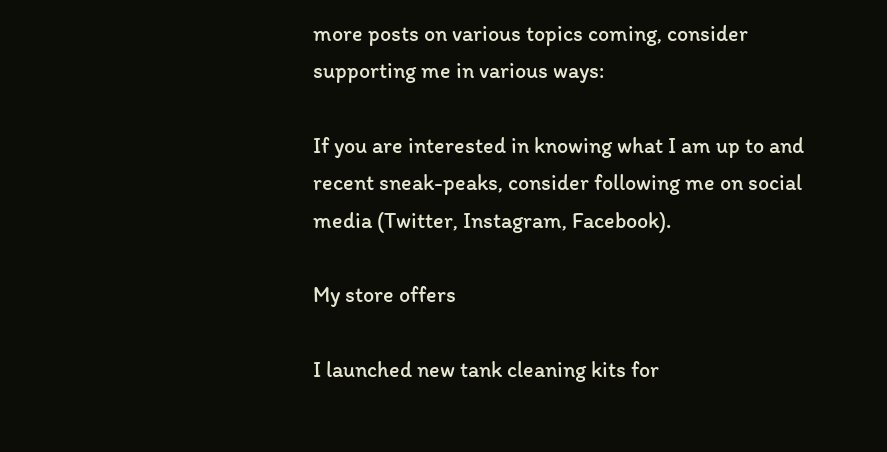more posts on various topics coming, consider supporting me in various ways:

If you are interested in knowing what I am up to and recent sneak-peaks, consider following me on social media (Twitter, Instagram, Facebook).

My store offers

I launched new tank cleaning kits for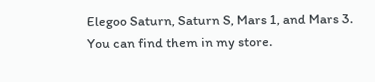Elegoo Saturn, Saturn S, Mars 1, and Mars 3. You can find them in my store.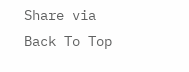Share via
Back To Top